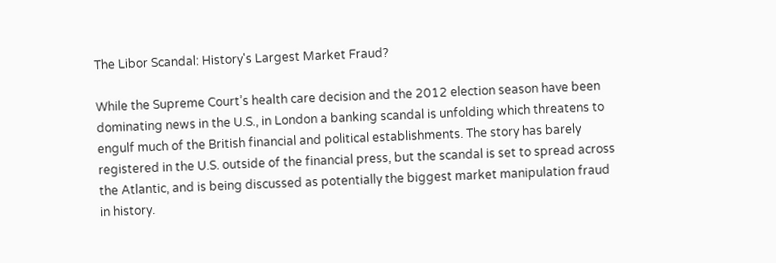The Libor Scandal: History's Largest Market Fraud?

While the Supreme Court’s health care decision and the 2012 election season have been dominating news in the U.S., in London a banking scandal is unfolding which threatens to engulf much of the British financial and political establishments. The story has barely registered in the U.S. outside of the financial press, but the scandal is set to spread across the Atlantic, and is being discussed as potentially the biggest market manipulation fraud in history.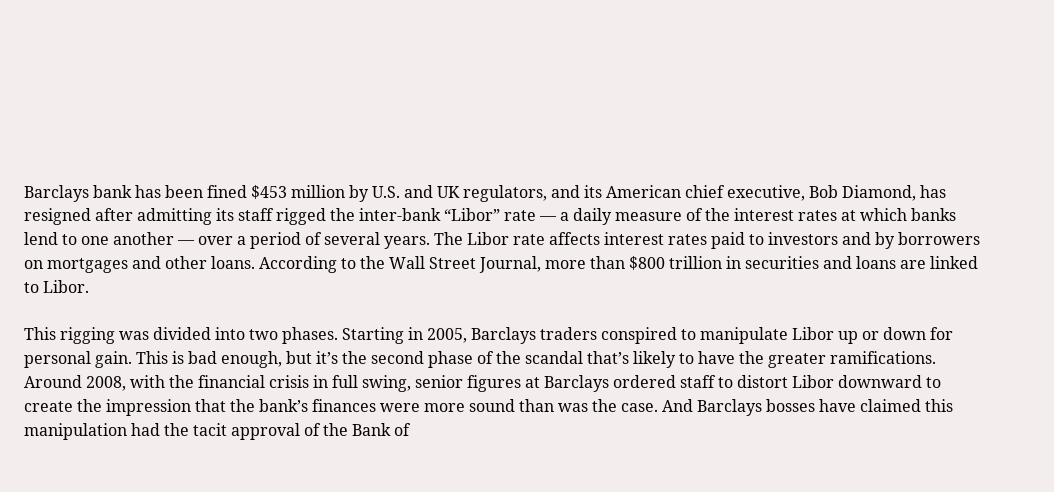Barclays bank has been fined $453 million by U.S. and UK regulators, and its American chief executive, Bob Diamond, has resigned after admitting its staff rigged the inter-bank “Libor” rate — a daily measure of the interest rates at which banks lend to one another — over a period of several years. The Libor rate affects interest rates paid to investors and by borrowers on mortgages and other loans. According to the Wall Street Journal, more than $800 trillion in securities and loans are linked to Libor.

This rigging was divided into two phases. Starting in 2005, Barclays traders conspired to manipulate Libor up or down for personal gain. This is bad enough, but it’s the second phase of the scandal that’s likely to have the greater ramifications. Around 2008, with the financial crisis in full swing, senior figures at Barclays ordered staff to distort Libor downward to create the impression that the bank’s finances were more sound than was the case. And Barclays bosses have claimed this manipulation had the tacit approval of the Bank of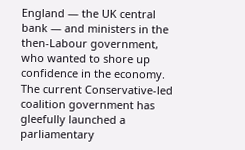England — the UK central bank — and ministers in the then-Labour government, who wanted to shore up confidence in the economy. The current Conservative-led coalition government has gleefully launched a parliamentary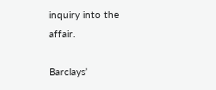inquiry into the affair.

Barclays’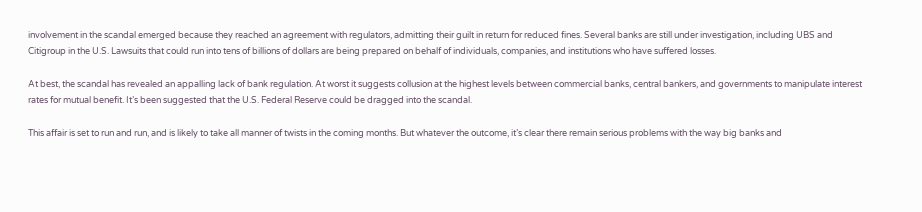involvement in the scandal emerged because they reached an agreement with regulators, admitting their guilt in return for reduced fines. Several banks are still under investigation, including UBS and Citigroup in the U.S. Lawsuits that could run into tens of billions of dollars are being prepared on behalf of individuals, companies, and institutions who have suffered losses.

At best, the scandal has revealed an appalling lack of bank regulation. At worst it suggests collusion at the highest levels between commercial banks, central bankers, and governments to manipulate interest rates for mutual benefit. It’s been suggested that the U.S. Federal Reserve could be dragged into the scandal.

This affair is set to run and run, and is likely to take all manner of twists in the coming months. But whatever the outcome, it’s clear there remain serious problems with the way big banks and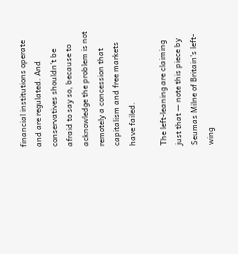financial institutions operate and are regulated. And conservatives shouldn’t be afraid to say so, because to acknowledge the problem is not remotely a concession that capitalism and free markets have failed.

The left-leaning are claiming just that — note this piece by Seumas Milne of Britain’s left-wing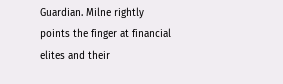Guardian. Milne rightly points the finger at financial elites and their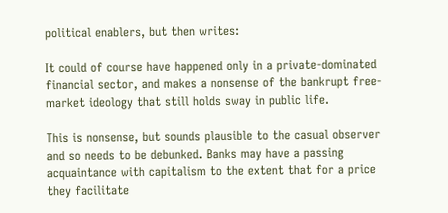political enablers, but then writes:

It could of course have happened only in a private-dominated financial sector, and makes a nonsense of the bankrupt free-market ideology that still holds sway in public life.

This is nonsense, but sounds plausible to the casual observer and so needs to be debunked. Banks may have a passing acquaintance with capitalism to the extent that for a price they facilitate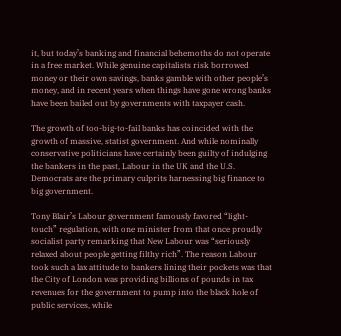it, but today’s banking and financial behemoths do not operate in a free market. While genuine capitalists risk borrowed money or their own savings, banks gamble with other people’s money, and in recent years when things have gone wrong banks have been bailed out by governments with taxpayer cash.

The growth of too-big-to-fail banks has coincided with the growth of massive, statist government. And while nominally conservative politicians have certainly been guilty of indulging the bankers in the past, Labour in the UK and the U.S. Democrats are the primary culprits harnessing big finance to big government.

Tony Blair’s Labour government famously favored “light-touch” regulation, with one minister from that once proudly socialist party remarking that New Labour was “seriously relaxed about people getting filthy rich”. The reason Labour took such a lax attitude to bankers lining their pockets was that the City of London was providing billions of pounds in tax revenues for the government to pump into the black hole of public services, while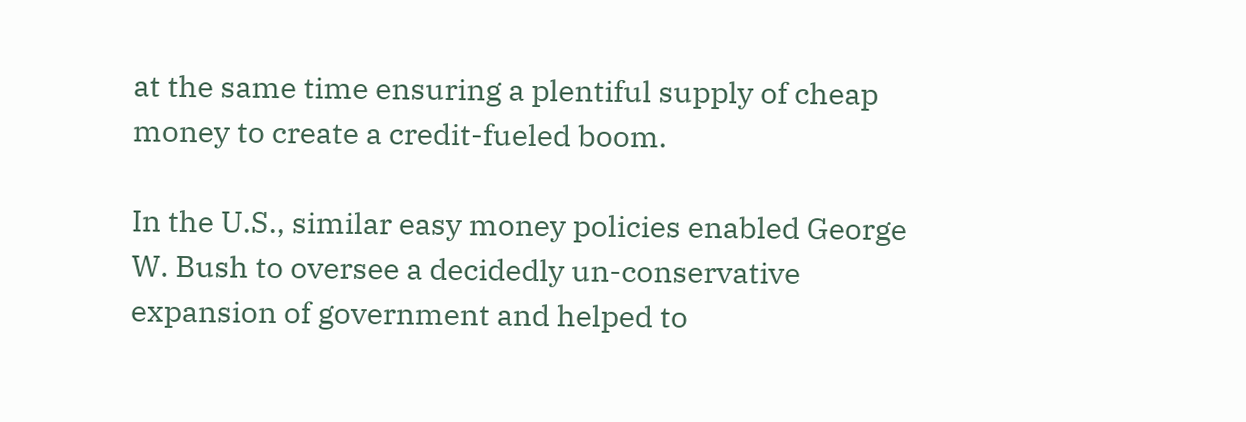at the same time ensuring a plentiful supply of cheap money to create a credit-fueled boom.

In the U.S., similar easy money policies enabled George W. Bush to oversee a decidedly un-conservative expansion of government and helped to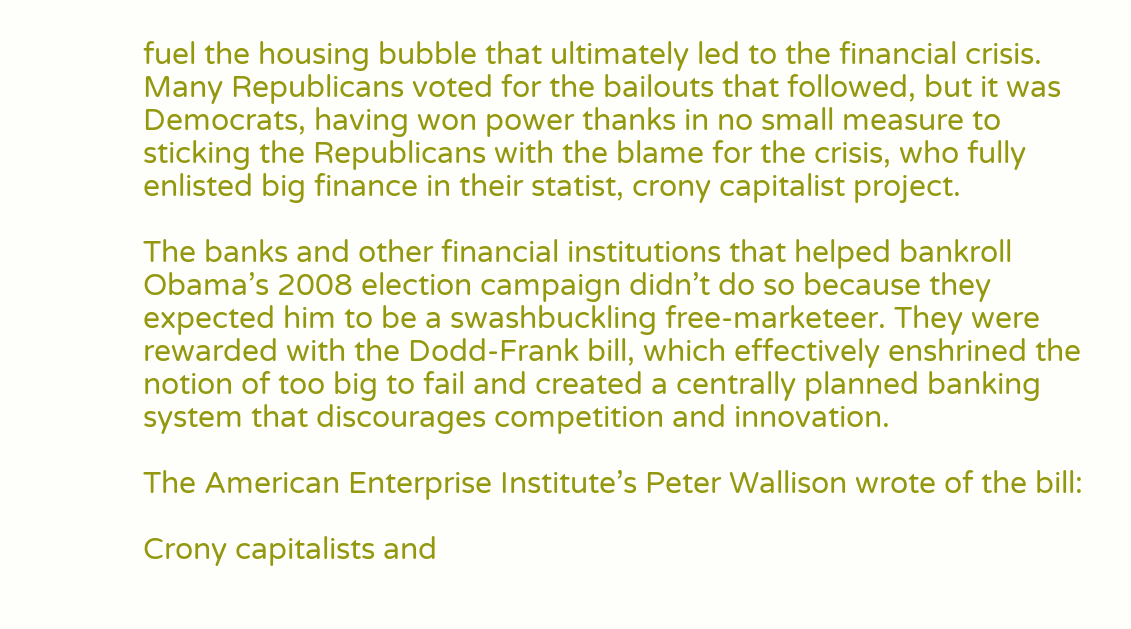fuel the housing bubble that ultimately led to the financial crisis. Many Republicans voted for the bailouts that followed, but it was Democrats, having won power thanks in no small measure to sticking the Republicans with the blame for the crisis, who fully enlisted big finance in their statist, crony capitalist project.

The banks and other financial institutions that helped bankroll Obama’s 2008 election campaign didn’t do so because they expected him to be a swashbuckling free-marketeer. They were rewarded with the Dodd-Frank bill, which effectively enshrined the notion of too big to fail and created a centrally planned banking system that discourages competition and innovation.

The American Enterprise Institute’s Peter Wallison wrote of the bill:

Crony capitalists and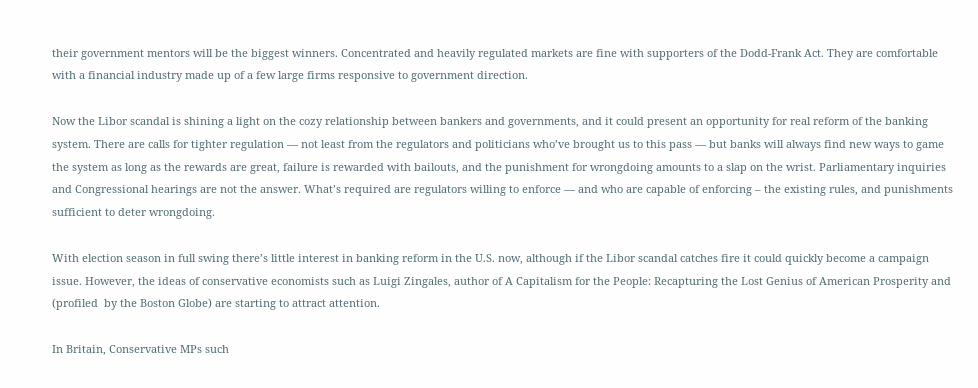their government mentors will be the biggest winners. Concentrated and heavily regulated markets are fine with supporters of the Dodd-Frank Act. They are comfortable with a financial industry made up of a few large firms responsive to government direction.

Now the Libor scandal is shining a light on the cozy relationship between bankers and governments, and it could present an opportunity for real reform of the banking system. There are calls for tighter regulation — not least from the regulators and politicians who’ve brought us to this pass — but banks will always find new ways to game the system as long as the rewards are great, failure is rewarded with bailouts, and the punishment for wrongdoing amounts to a slap on the wrist. Parliamentary inquiries and Congressional hearings are not the answer. What’s required are regulators willing to enforce — and who are capable of enforcing – the existing rules, and punishments sufficient to deter wrongdoing.

With election season in full swing there’s little interest in banking reform in the U.S. now, although if the Libor scandal catches fire it could quickly become a campaign issue. However, the ideas of conservative economists such as Luigi Zingales, author of A Capitalism for the People: Recapturing the Lost Genius of American Prosperity and (profiled  by the Boston Globe) are starting to attract attention.

In Britain, Conservative MPs such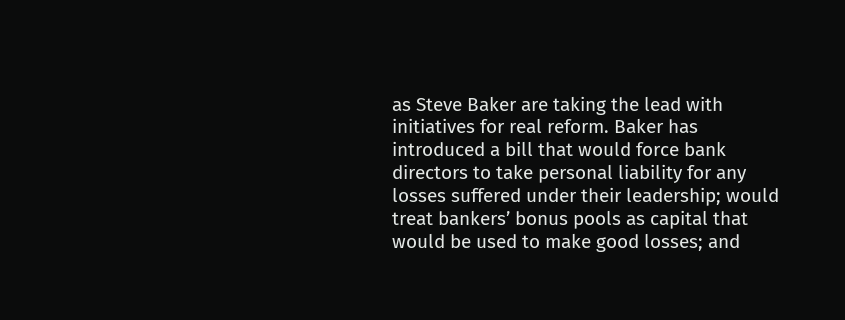as Steve Baker are taking the lead with initiatives for real reform. Baker has introduced a bill that would force bank directors to take personal liability for any losses suffered under their leadership; would treat bankers’ bonus pools as capital that would be used to make good losses; and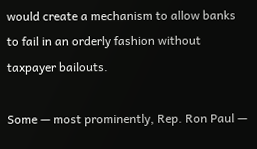would create a mechanism to allow banks to fail in an orderly fashion without taxpayer bailouts.

Some — most prominently, Rep. Ron Paul —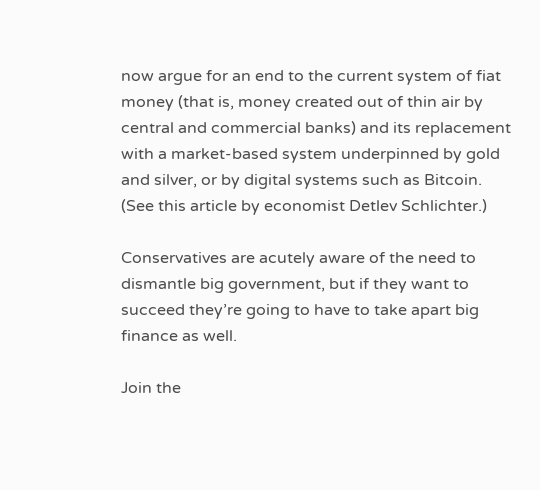now argue for an end to the current system of fiat money (that is, money created out of thin air by central and commercial banks) and its replacement with a market-based system underpinned by gold and silver, or by digital systems such as Bitcoin. (See this article by economist Detlev Schlichter.)

Conservatives are acutely aware of the need to dismantle big government, but if they want to succeed they’re going to have to take apart big finance as well.

Join the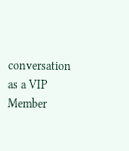conversation as a VIP Member